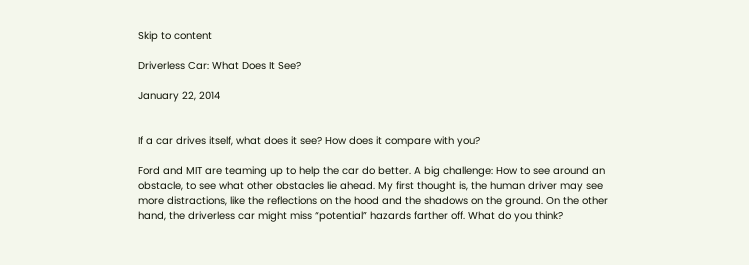Skip to content

Driverless Car: What Does It See?

January 22, 2014


If a car drives itself, what does it see? How does it compare with you?

Ford and MIT are teaming up to help the car do better. A big challenge: How to see around an obstacle, to see what other obstacles lie ahead. My first thought is, the human driver may see more distractions, like the reflections on the hood and the shadows on the ground. On the other hand, the driverless car might miss “potential” hazards farther off. What do you think?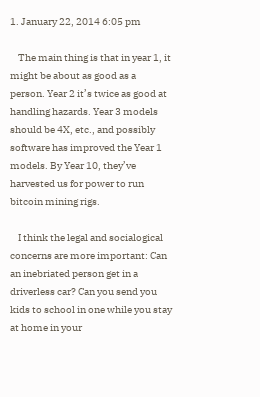1. January 22, 2014 6:05 pm

    The main thing is that in year 1, it might be about as good as a person. Year 2 it’s twice as good at handling hazards. Year 3 models should be 4X, etc., and possibly software has improved the Year 1 models. By Year 10, they’ve harvested us for power to run bitcoin mining rigs.

    I think the legal and socialogical concerns are more important: Can an inebriated person get in a driverless car? Can you send you kids to school in one while you stay at home in your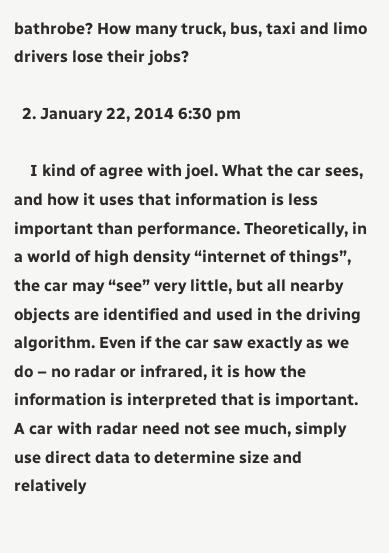bathrobe? How many truck, bus, taxi and limo drivers lose their jobs?

  2. January 22, 2014 6:30 pm

    I kind of agree with joel. What the car sees, and how it uses that information is less important than performance. Theoretically, in a world of high density “internet of things”, the car may “see” very little, but all nearby objects are identified and used in the driving algorithm. Even if the car saw exactly as we do – no radar or infrared, it is how the information is interpreted that is important. A car with radar need not see much, simply use direct data to determine size and relatively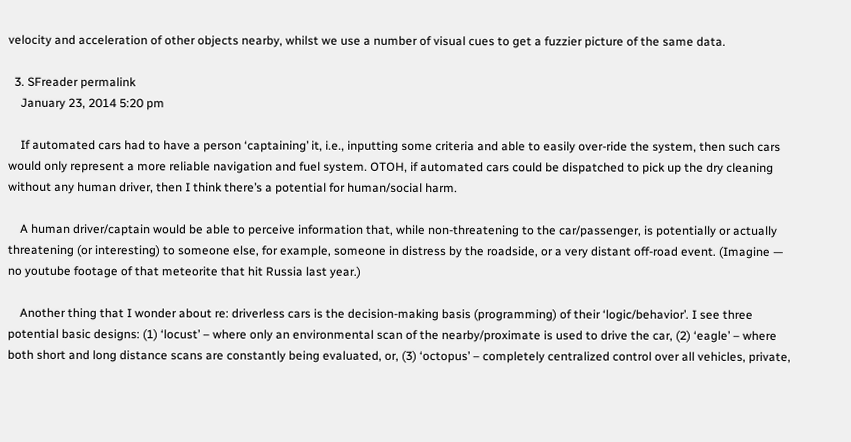velocity and acceleration of other objects nearby, whilst we use a number of visual cues to get a fuzzier picture of the same data.

  3. SFreader permalink
    January 23, 2014 5:20 pm

    If automated cars had to have a person ‘captaining’ it, i.e., inputting some criteria and able to easily over-ride the system, then such cars would only represent a more reliable navigation and fuel system. OTOH, if automated cars could be dispatched to pick up the dry cleaning without any human driver, then I think there’s a potential for human/social harm.

    A human driver/captain would be able to perceive information that, while non-threatening to the car/passenger, is potentially or actually threatening (or interesting) to someone else, for example, someone in distress by the roadside, or a very distant off-road event. (Imagine — no youtube footage of that meteorite that hit Russia last year.)

    Another thing that I wonder about re: driverless cars is the decision-making basis (programming) of their ‘logic/behavior’. I see three potential basic designs: (1) ‘locust’ – where only an environmental scan of the nearby/proximate is used to drive the car, (2) ‘eagle’ – where both short and long distance scans are constantly being evaluated, or, (3) ‘octopus’ – completely centralized control over all vehicles, private,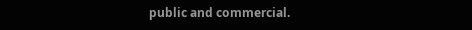public and commercial.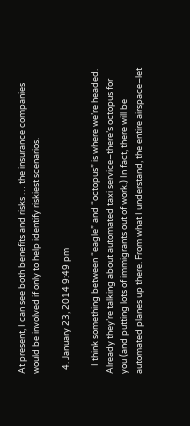At present, I can see both benefits and risks … the insurance companies would be involved if only to help identify riskiest scenarios.

  4. January 23, 2014 9:49 pm

    I think something between “eagle” and “octopus” is where we’re headed. Already they’re talking about automated taxi service–there’s octopus for you (and putting lots of immigrants out of work.) In fact, there will be automated planes up there. From what I understand, the entire airspace–let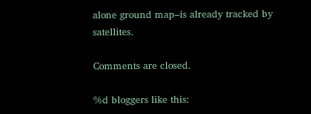alone ground map–is already tracked by satellites.

Comments are closed.

%d bloggers like this: